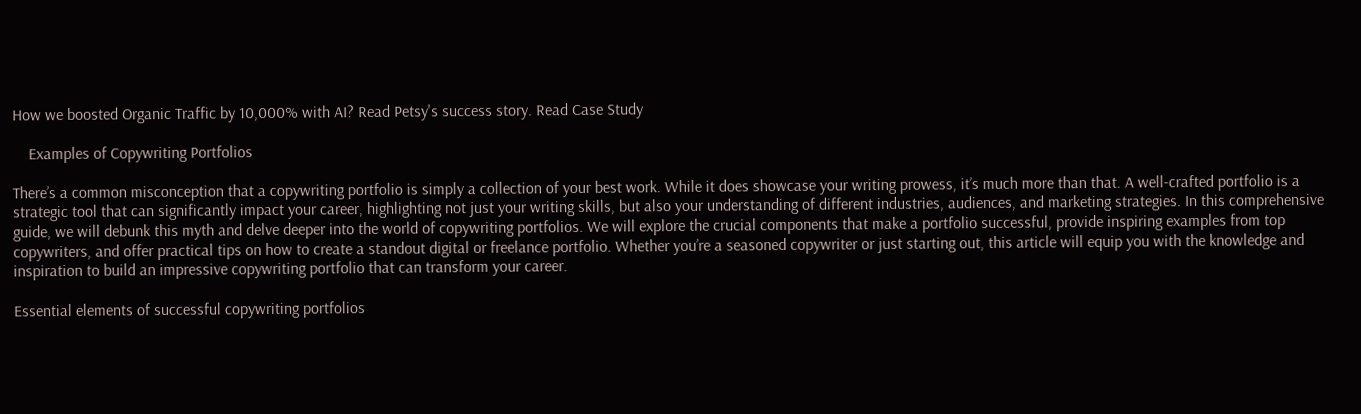How we boosted Organic Traffic by 10,000% with AI? Read Petsy's success story. Read Case Study

    Examples of Copywriting Portfolios

There’s a common misconception that a copywriting portfolio is simply a collection of your best work. While it does showcase your writing prowess, it’s much more than that. A well-crafted portfolio is a strategic tool that can significantly impact your career, highlighting not just your writing skills, but also your understanding of different industries, audiences, and marketing strategies. In this comprehensive guide, we will debunk this myth and delve deeper into the world of copywriting portfolios. We will explore the crucial components that make a portfolio successful, provide inspiring examples from top copywriters, and offer practical tips on how to create a standout digital or freelance portfolio. Whether you’re a seasoned copywriter or just starting out, this article will equip you with the knowledge and inspiration to build an impressive copywriting portfolio that can transform your career.

Essential elements of successful copywriting portfolios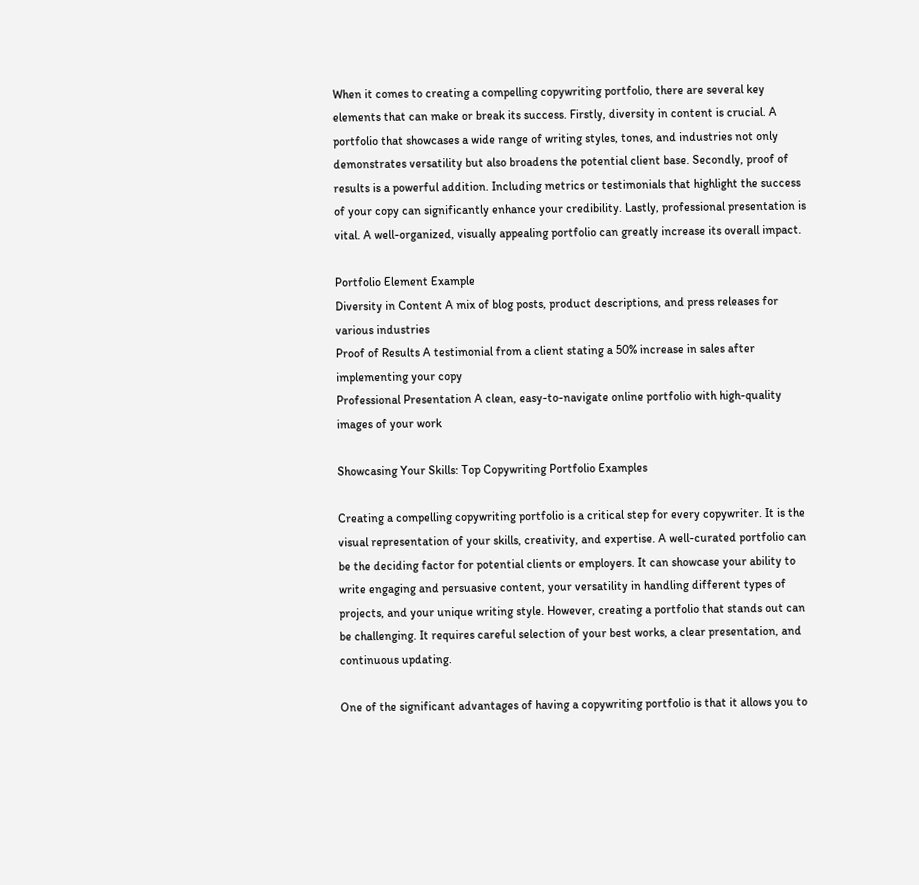When it comes to creating a compelling copywriting portfolio, there are several key elements that can make or break its success. Firstly, diversity in content is crucial. A portfolio that showcases a wide range of writing styles, tones, and industries not only demonstrates versatility but also broadens the potential client base. Secondly, proof of results is a powerful addition. Including metrics or testimonials that highlight the success of your copy can significantly enhance your credibility. Lastly, professional presentation is vital. A well-organized, visually appealing portfolio can greatly increase its overall impact.

Portfolio Element Example
Diversity in Content A mix of blog posts, product descriptions, and press releases for various industries
Proof of Results A testimonial from a client stating a 50% increase in sales after implementing your copy
Professional Presentation A clean, easy-to-navigate online portfolio with high-quality images of your work

Showcasing Your Skills: Top Copywriting Portfolio Examples

Creating a compelling copywriting portfolio is a critical step for every copywriter. It is the visual representation of your skills, creativity, and expertise. A well-curated portfolio can be the deciding factor for potential clients or employers. It can showcase your ability to write engaging and persuasive content, your versatility in handling different types of projects, and your unique writing style. However, creating a portfolio that stands out can be challenging. It requires careful selection of your best works, a clear presentation, and continuous updating.

One of the significant advantages of having a copywriting portfolio is that it allows you to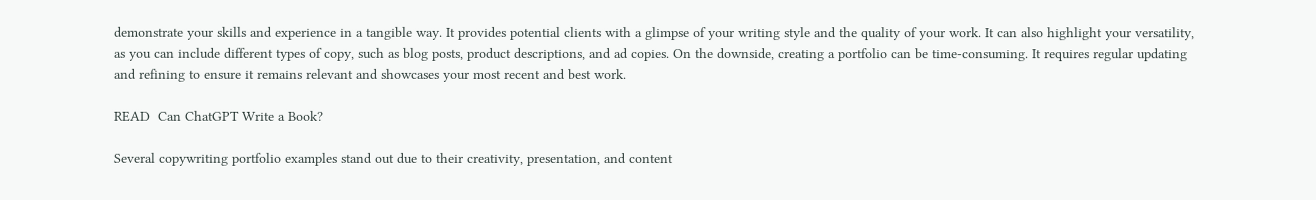demonstrate your skills and experience in a tangible way. It provides potential clients with a glimpse of your writing style and the quality of your work. It can also highlight your versatility, as you can include different types of copy, such as blog posts, product descriptions, and ad copies. On the downside, creating a portfolio can be time-consuming. It requires regular updating and refining to ensure it remains relevant and showcases your most recent and best work.

READ  Can ChatGPT Write a Book?

Several copywriting portfolio examples stand out due to their creativity, presentation, and content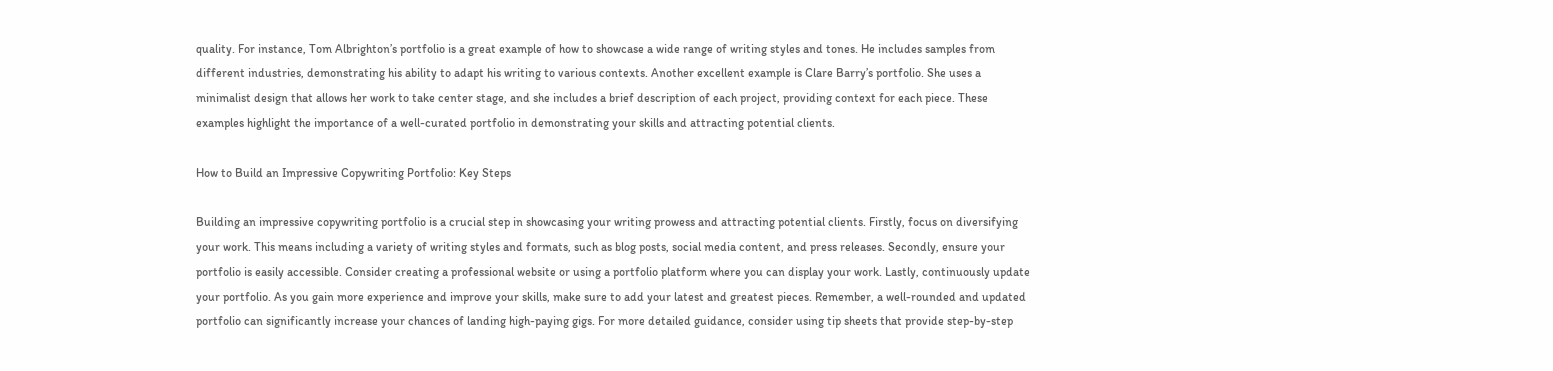quality. For instance, Tom Albrighton’s portfolio is a great example of how to showcase a wide range of writing styles and tones. He includes samples from different industries, demonstrating his ability to adapt his writing to various contexts. Another excellent example is Clare Barry’s portfolio. She uses a minimalist design that allows her work to take center stage, and she includes a brief description of each project, providing context for each piece. These examples highlight the importance of a well-curated portfolio in demonstrating your skills and attracting potential clients.

How to Build an Impressive Copywriting Portfolio: Key Steps

Building an impressive copywriting portfolio is a crucial step in showcasing your writing prowess and attracting potential clients. Firstly, focus on diversifying your work. This means including a variety of writing styles and formats, such as blog posts, social media content, and press releases. Secondly, ensure your portfolio is easily accessible. Consider creating a professional website or using a portfolio platform where you can display your work. Lastly, continuously update your portfolio. As you gain more experience and improve your skills, make sure to add your latest and greatest pieces. Remember, a well-rounded and updated portfolio can significantly increase your chances of landing high-paying gigs. For more detailed guidance, consider using tip sheets that provide step-by-step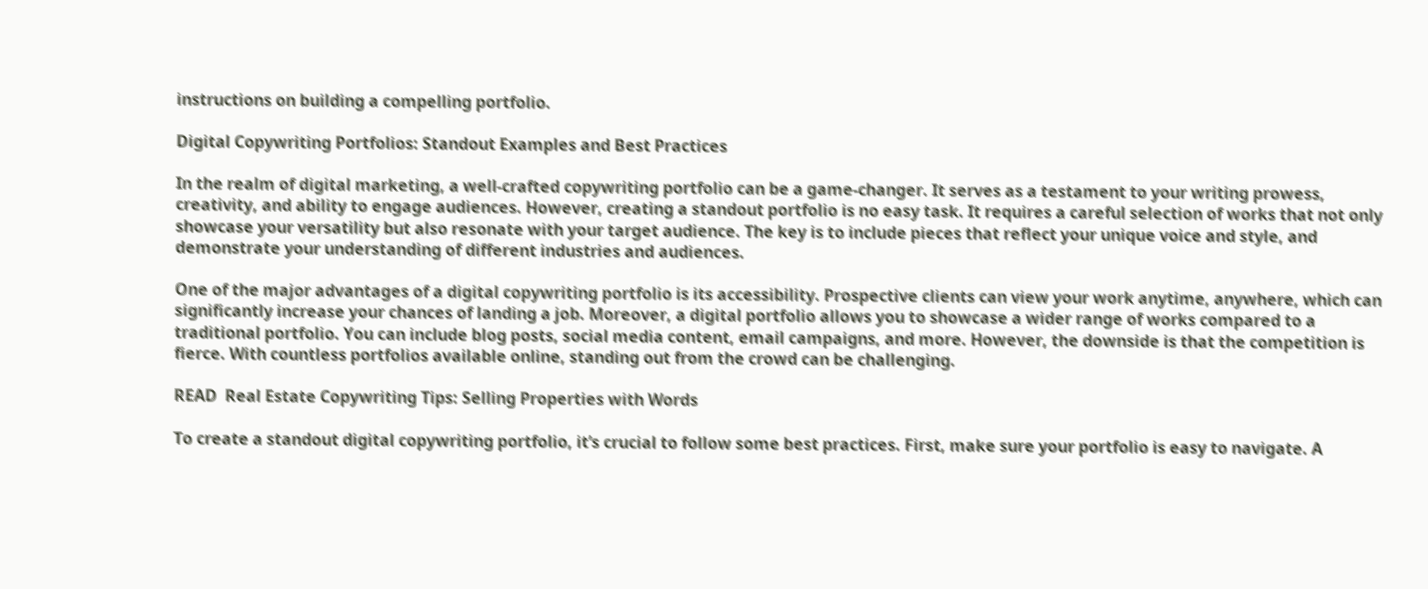instructions on building a compelling portfolio.

Digital Copywriting Portfolios: Standout Examples and Best Practices

In the realm of digital marketing, a well-crafted copywriting portfolio can be a game-changer. It serves as a testament to your writing prowess, creativity, and ability to engage audiences. However, creating a standout portfolio is no easy task. It requires a careful selection of works that not only showcase your versatility but also resonate with your target audience. The key is to include pieces that reflect your unique voice and style, and demonstrate your understanding of different industries and audiences.

One of the major advantages of a digital copywriting portfolio is its accessibility. Prospective clients can view your work anytime, anywhere, which can significantly increase your chances of landing a job. Moreover, a digital portfolio allows you to showcase a wider range of works compared to a traditional portfolio. You can include blog posts, social media content, email campaigns, and more. However, the downside is that the competition is fierce. With countless portfolios available online, standing out from the crowd can be challenging.

READ  Real Estate Copywriting Tips: Selling Properties with Words

To create a standout digital copywriting portfolio, it’s crucial to follow some best practices. First, make sure your portfolio is easy to navigate. A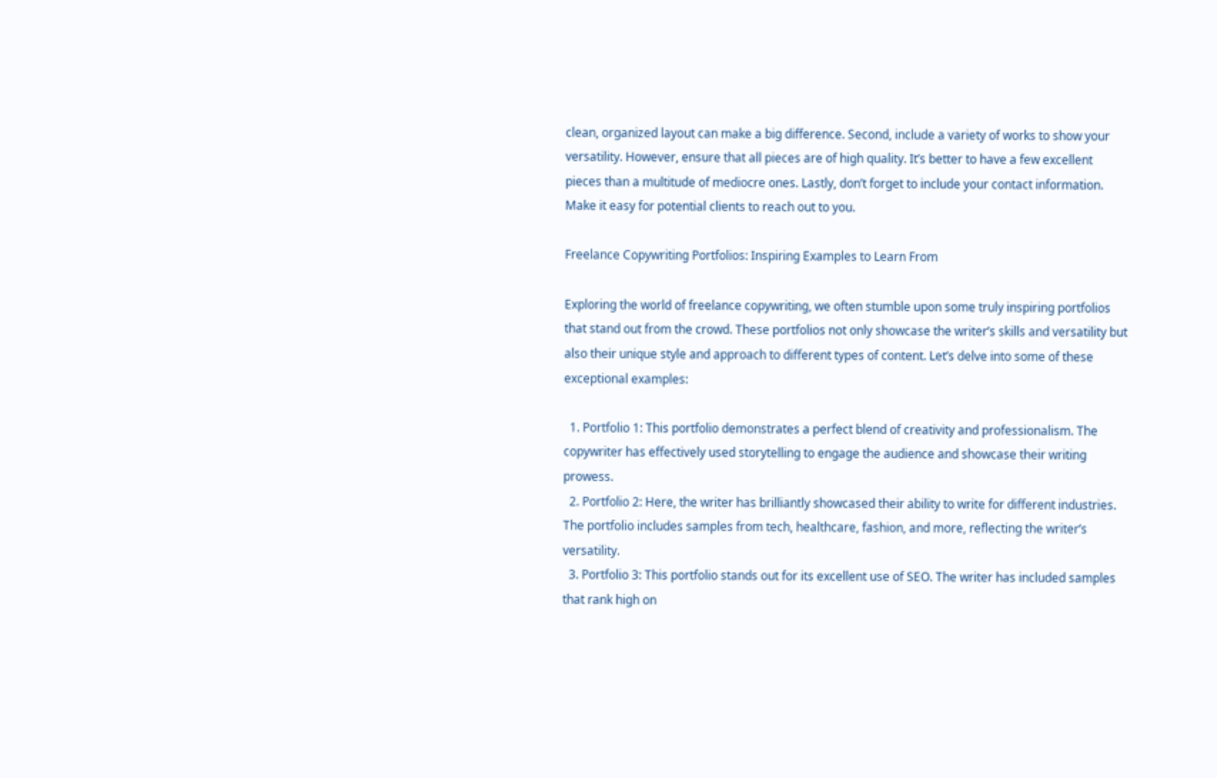clean, organized layout can make a big difference. Second, include a variety of works to show your versatility. However, ensure that all pieces are of high quality. It’s better to have a few excellent pieces than a multitude of mediocre ones. Lastly, don’t forget to include your contact information. Make it easy for potential clients to reach out to you.

Freelance Copywriting Portfolios: Inspiring Examples to Learn From

Exploring the world of freelance copywriting, we often stumble upon some truly inspiring portfolios that stand out from the crowd. These portfolios not only showcase the writer’s skills and versatility but also their unique style and approach to different types of content. Let’s delve into some of these exceptional examples:

  1. Portfolio 1: This portfolio demonstrates a perfect blend of creativity and professionalism. The copywriter has effectively used storytelling to engage the audience and showcase their writing prowess.
  2. Portfolio 2: Here, the writer has brilliantly showcased their ability to write for different industries. The portfolio includes samples from tech, healthcare, fashion, and more, reflecting the writer’s versatility.
  3. Portfolio 3: This portfolio stands out for its excellent use of SEO. The writer has included samples that rank high on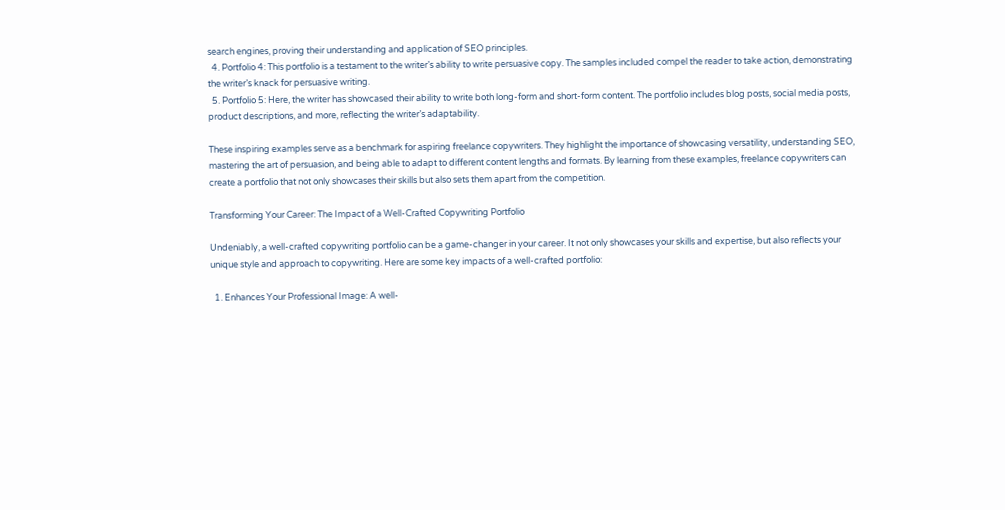search engines, proving their understanding and application of SEO principles.
  4. Portfolio 4: This portfolio is a testament to the writer’s ability to write persuasive copy. The samples included compel the reader to take action, demonstrating the writer’s knack for persuasive writing.
  5. Portfolio 5: Here, the writer has showcased their ability to write both long-form and short-form content. The portfolio includes blog posts, social media posts, product descriptions, and more, reflecting the writer’s adaptability.

These inspiring examples serve as a benchmark for aspiring freelance copywriters. They highlight the importance of showcasing versatility, understanding SEO, mastering the art of persuasion, and being able to adapt to different content lengths and formats. By learning from these examples, freelance copywriters can create a portfolio that not only showcases their skills but also sets them apart from the competition.

Transforming Your Career: The Impact of a Well-Crafted Copywriting Portfolio

Undeniably, a well-crafted copywriting portfolio can be a game-changer in your career. It not only showcases your skills and expertise, but also reflects your unique style and approach to copywriting. Here are some key impacts of a well-crafted portfolio:

  1. Enhances Your Professional Image: A well-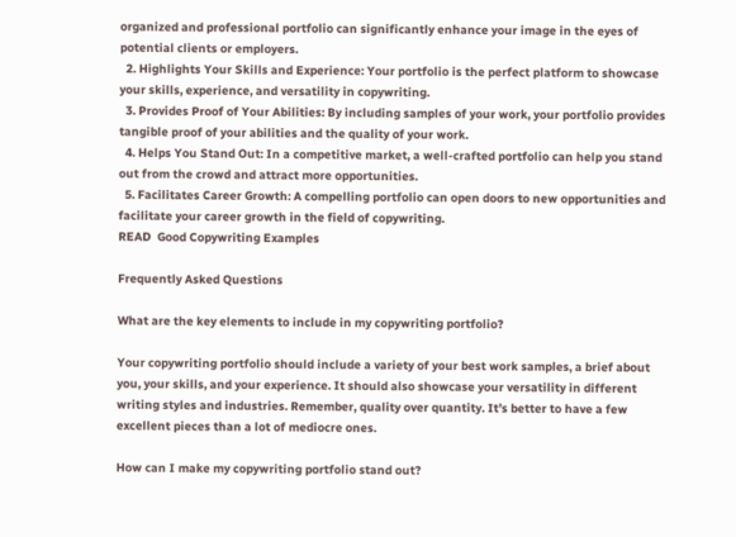organized and professional portfolio can significantly enhance your image in the eyes of potential clients or employers.
  2. Highlights Your Skills and Experience: Your portfolio is the perfect platform to showcase your skills, experience, and versatility in copywriting.
  3. Provides Proof of Your Abilities: By including samples of your work, your portfolio provides tangible proof of your abilities and the quality of your work.
  4. Helps You Stand Out: In a competitive market, a well-crafted portfolio can help you stand out from the crowd and attract more opportunities.
  5. Facilitates Career Growth: A compelling portfolio can open doors to new opportunities and facilitate your career growth in the field of copywriting.
READ  Good Copywriting Examples

Frequently Asked Questions

What are the key elements to include in my copywriting portfolio?

Your copywriting portfolio should include a variety of your best work samples, a brief about you, your skills, and your experience. It should also showcase your versatility in different writing styles and industries. Remember, quality over quantity. It’s better to have a few excellent pieces than a lot of mediocre ones.

How can I make my copywriting portfolio stand out?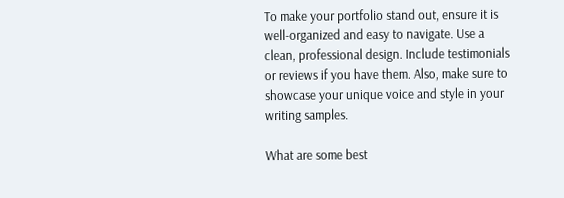To make your portfolio stand out, ensure it is well-organized and easy to navigate. Use a clean, professional design. Include testimonials or reviews if you have them. Also, make sure to showcase your unique voice and style in your writing samples.

What are some best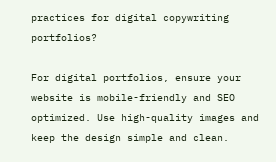practices for digital copywriting portfolios?

For digital portfolios, ensure your website is mobile-friendly and SEO optimized. Use high-quality images and keep the design simple and clean.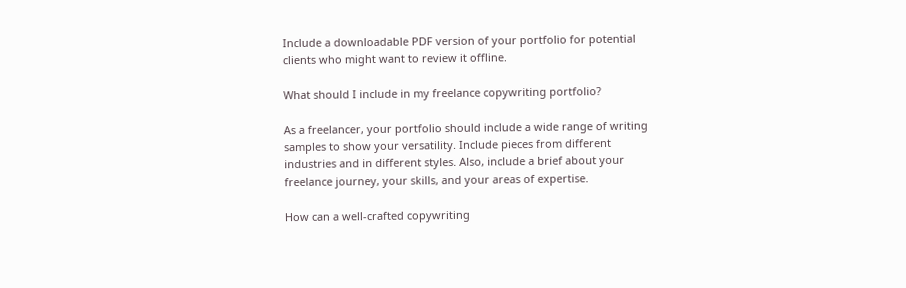Include a downloadable PDF version of your portfolio for potential clients who might want to review it offline.

What should I include in my freelance copywriting portfolio?

As a freelancer, your portfolio should include a wide range of writing samples to show your versatility. Include pieces from different industries and in different styles. Also, include a brief about your freelance journey, your skills, and your areas of expertise.

How can a well-crafted copywriting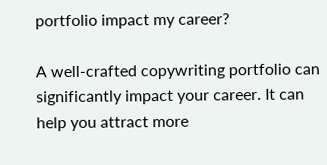portfolio impact my career?

A well-crafted copywriting portfolio can significantly impact your career. It can help you attract more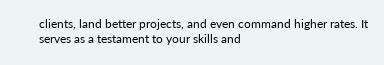clients, land better projects, and even command higher rates. It serves as a testament to your skills and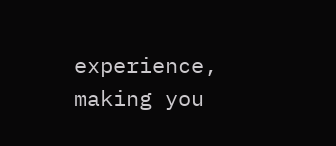experience, making you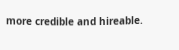more credible and hireable.